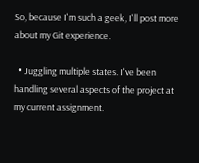So, because I'm such a geek, I'll post more about my Git experience.

  • Juggling multiple states. I've been handling several aspects of the project at my current assignment.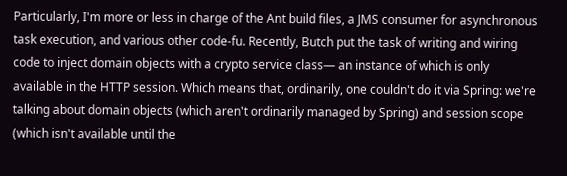Particularly, I'm more or less in charge of the Ant build files, a JMS consumer for asynchronous task execution, and various other code-fu. Recently, Butch put the task of writing and wiring code to inject domain objects with a crypto service class— an instance of which is only available in the HTTP session. Which means that, ordinarily, one couldn't do it via Spring: we're talking about domain objects (which aren't ordinarily managed by Spring) and session scope (which isn't available until the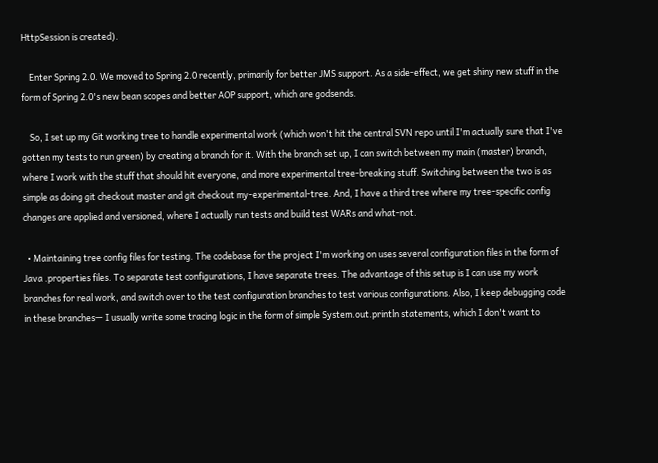HttpSession is created).

    Enter Spring 2.0. We moved to Spring 2.0 recently, primarily for better JMS support. As a side-effect, we get shiny new stuff in the form of Spring 2.0's new bean scopes and better AOP support, which are godsends.

    So, I set up my Git working tree to handle experimental work (which won't hit the central SVN repo until I'm actually sure that I've gotten my tests to run green) by creating a branch for it. With the branch set up, I can switch between my main (master) branch, where I work with the stuff that should hit everyone, and more experimental tree-breaking stuff. Switching between the two is as simple as doing git checkout master and git checkout my-experimental-tree. And, I have a third tree where my tree-specific config changes are applied and versioned, where I actually run tests and build test WARs and what-not.

  • Maintaining tree config files for testing. The codebase for the project I'm working on uses several configuration files in the form of Java .properties files. To separate test configurations, I have separate trees. The advantage of this setup is I can use my work branches for real work, and switch over to the test configuration branches to test various configurations. Also, I keep debugging code in these branches— I usually write some tracing logic in the form of simple System.out.println statements, which I don't want to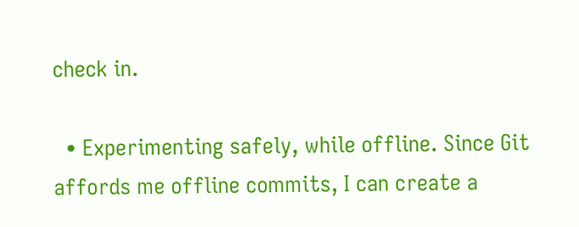check in.

  • Experimenting safely, while offline. Since Git affords me offline commits, I can create a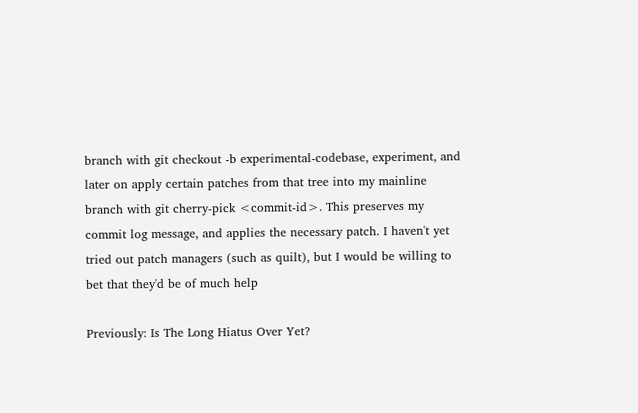branch with git checkout -b experimental-codebase, experiment, and later on apply certain patches from that tree into my mainline branch with git cherry-pick <commit-id>. This preserves my commit log message, and applies the necessary patch. I haven't yet tried out patch managers (such as quilt), but I would be willing to bet that they'd be of much help

Previously: Is The Long Hiatus Over Yet?